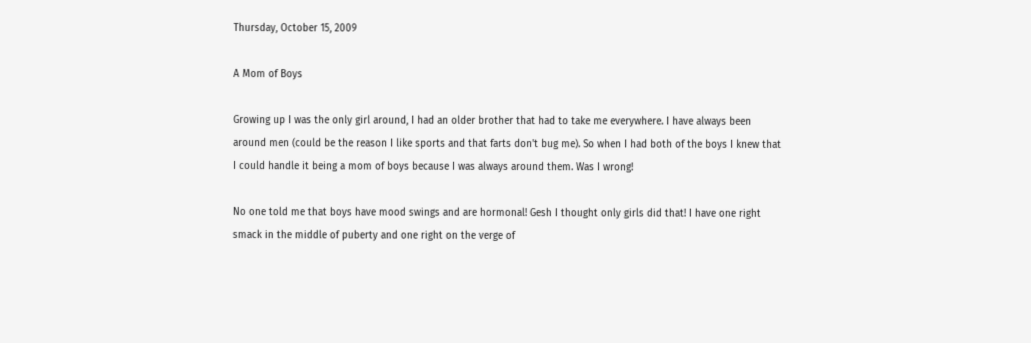Thursday, October 15, 2009

A Mom of Boys

Growing up I was the only girl around, I had an older brother that had to take me everywhere. I have always been around men (could be the reason I like sports and that farts don't bug me). So when I had both of the boys I knew that I could handle it being a mom of boys because I was always around them. Was I wrong!

No one told me that boys have mood swings and are hormonal! Gesh I thought only girls did that! I have one right smack in the middle of puberty and one right on the verge of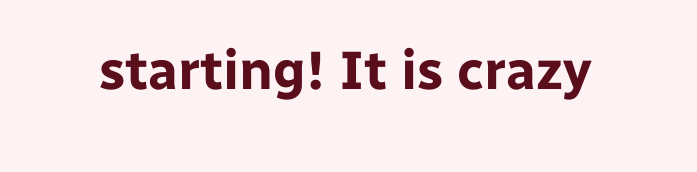starting! It is crazy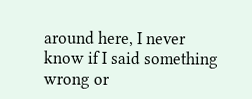around here, I never know if I said something wrong or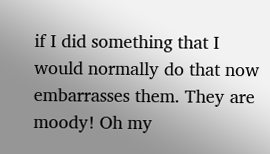if I did something that I would normally do that now embarrasses them. They are moody! Oh my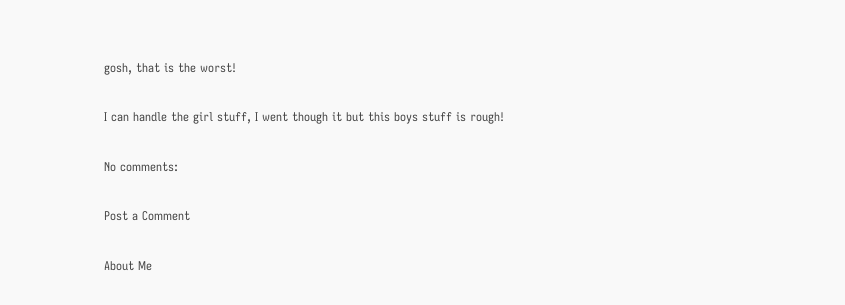gosh, that is the worst!

I can handle the girl stuff, I went though it but this boys stuff is rough!

No comments:

Post a Comment

About Me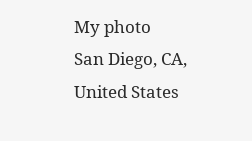My photo
San Diego, CA, United States